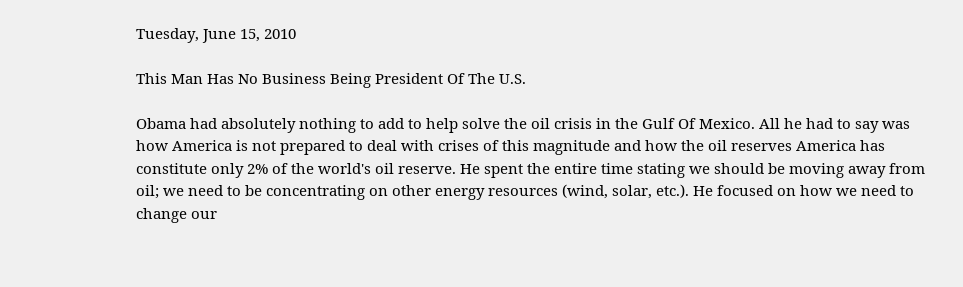Tuesday, June 15, 2010

This Man Has No Business Being President Of The U.S.

Obama had absolutely nothing to add to help solve the oil crisis in the Gulf Of Mexico. All he had to say was how America is not prepared to deal with crises of this magnitude and how the oil reserves America has constitute only 2% of the world's oil reserve. He spent the entire time stating we should be moving away from oil; we need to be concentrating on other energy resources (wind, solar, etc.). He focused on how we need to change our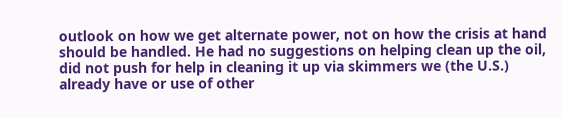outlook on how we get alternate power, not on how the crisis at hand should be handled. He had no suggestions on helping clean up the oil, did not push for help in cleaning it up via skimmers we (the U.S.) already have or use of other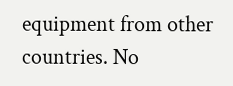equipment from other countries. No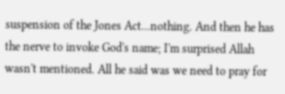suspension of the Jones Act...nothing. And then he has the nerve to invoke God's name; I'm surprised Allah wasn't mentioned. All he said was we need to pray for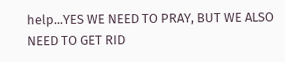help...YES WE NEED TO PRAY, BUT WE ALSO NEED TO GET RID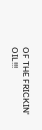OF THE FRICKIN' OIL!!!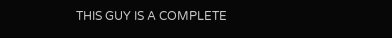THIS GUY IS A COMPLETE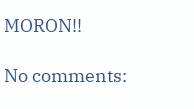MORON!!

No comments: